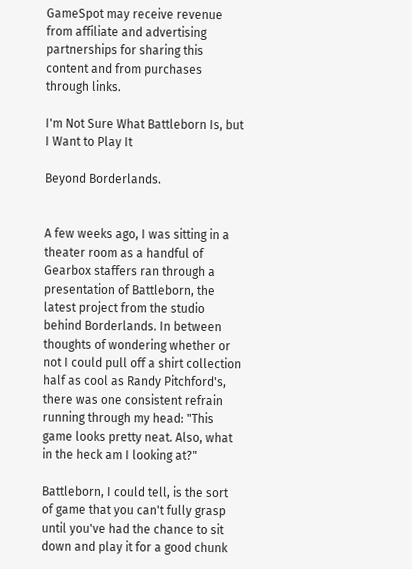GameSpot may receive revenue from affiliate and advertising partnerships for sharing this content and from purchases through links.

I'm Not Sure What Battleborn Is, but I Want to Play It

Beyond Borderlands.


A few weeks ago, I was sitting in a theater room as a handful of Gearbox staffers ran through a presentation of Battleborn, the latest project from the studio behind Borderlands. In between thoughts of wondering whether or not I could pull off a shirt collection half as cool as Randy Pitchford's, there was one consistent refrain running through my head: "This game looks pretty neat. Also, what in the heck am I looking at?"

Battleborn, I could tell, is the sort of game that you can't fully grasp until you've had the chance to sit down and play it for a good chunk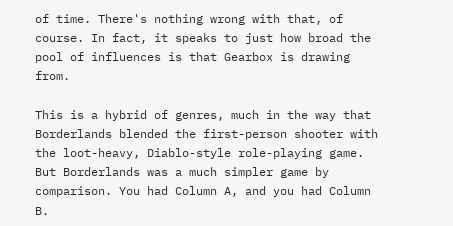of time. There's nothing wrong with that, of course. In fact, it speaks to just how broad the pool of influences is that Gearbox is drawing from.

This is a hybrid of genres, much in the way that Borderlands blended the first-person shooter with the loot-heavy, Diablo-style role-playing game. But Borderlands was a much simpler game by comparison. You had Column A, and you had Column B.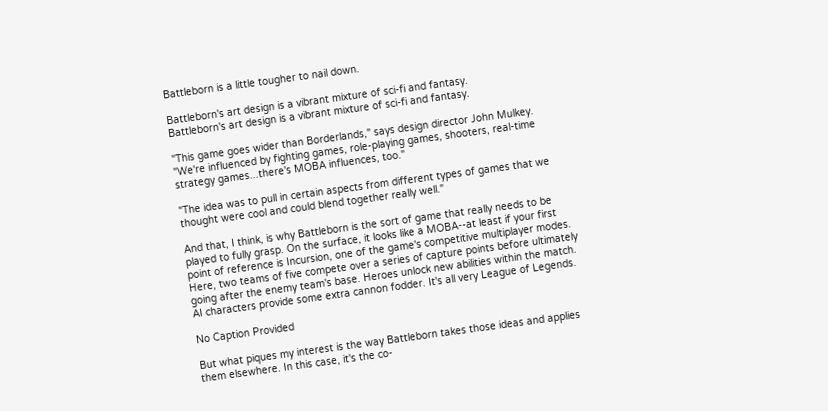Battleborn is a little tougher to nail down.

Battleborn's art design is a vibrant mixture of sci-fi and fantasy.
Battleborn's art design is a vibrant mixture of sci-fi and fantasy.

"This game goes wider than Borderlands," says design director John Mulkey. "We're influenced by fighting games, role-playing games, shooters, real-time strategy games...there's MOBA influences, too."

"The idea was to pull in certain aspects from different types of games that we thought were cool and could blend together really well."

And that, I think, is why Battleborn is the sort of game that really needs to be played to fully grasp. On the surface, it looks like a MOBA--at least if your first point of reference is Incursion, one of the game's competitive multiplayer modes. Here, two teams of five compete over a series of capture points before ultimately going after the enemy team's base. Heroes unlock new abilities within the match. AI characters provide some extra cannon fodder. It's all very League of Legends.

No Caption Provided

But what piques my interest is the way Battleborn takes those ideas and applies them elsewhere. In this case, it's the co-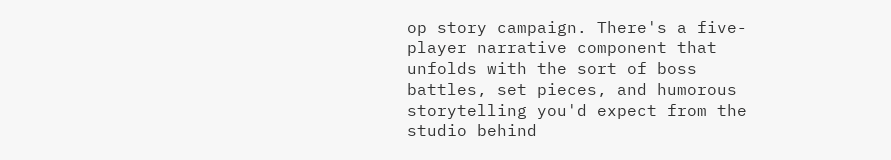op story campaign. There's a five-player narrative component that unfolds with the sort of boss battles, set pieces, and humorous storytelling you'd expect from the studio behind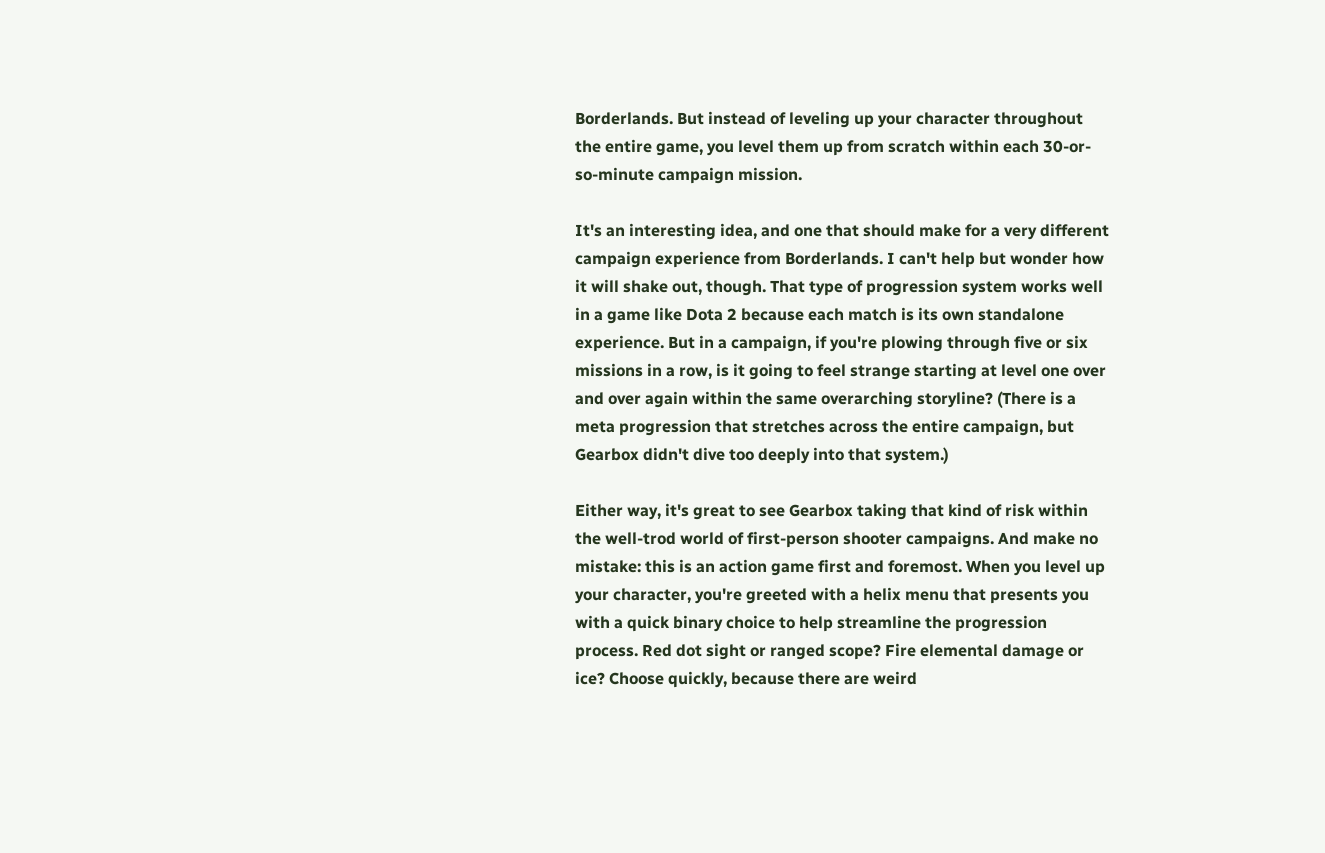Borderlands. But instead of leveling up your character throughout the entire game, you level them up from scratch within each 30-or-so-minute campaign mission.

It's an interesting idea, and one that should make for a very different campaign experience from Borderlands. I can't help but wonder how it will shake out, though. That type of progression system works well in a game like Dota 2 because each match is its own standalone experience. But in a campaign, if you're plowing through five or six missions in a row, is it going to feel strange starting at level one over and over again within the same overarching storyline? (There is a meta progression that stretches across the entire campaign, but Gearbox didn't dive too deeply into that system.)

Either way, it's great to see Gearbox taking that kind of risk within the well-trod world of first-person shooter campaigns. And make no mistake: this is an action game first and foremost. When you level up your character, you're greeted with a helix menu that presents you with a quick binary choice to help streamline the progression process. Red dot sight or ranged scope? Fire elemental damage or ice? Choose quickly, because there are weird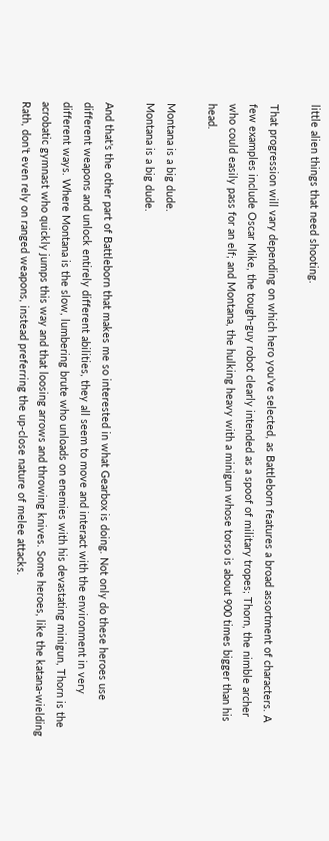little alien things that need shooting.

That progression will vary depending on which hero you've selected, as Battleborn features a broad assortment of characters. A few examples include Oscar Mike, the tough-guy robot clearly intended as a spoof of military tropes; Thorn, the nimble archer who could easily pass for an elf; and Montana, the hulking heavy with a minigun whose torso is about 900 times bigger than his head.

Montana is a big dude.
Montana is a big dude.

And that's the other part of Battleborn that makes me so interested in what Gearbox is doing. Not only do these heroes use different weapons and unlock entirely different abilities, they all seem to move and interact with the environment in very different ways. Where Montana is the slow, lumbering brute who unloads on enemies with his devastating minigun, Thorn is the acrobatic gymnast who quickly jumps this way and that loosing arrows and throwing knives. Some heroes, like the katana-wielding Rath, don't even rely on ranged weapons, instead preferring the up-close nature of melee attacks.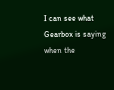I can see what Gearbox is saying when the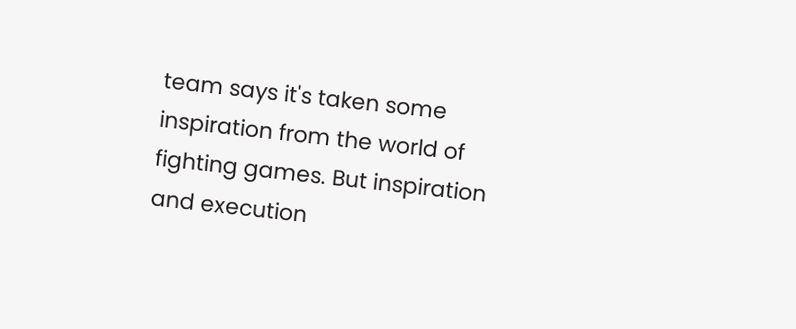team says it's taken some inspiration from the world of fighting games. But inspiration and execution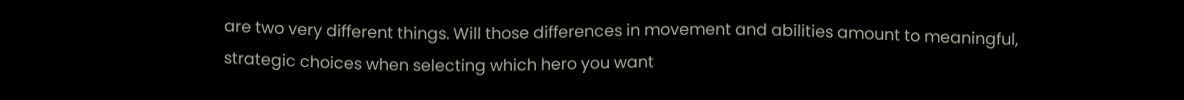are two very different things. Will those differences in movement and abilities amount to meaningful, strategic choices when selecting which hero you want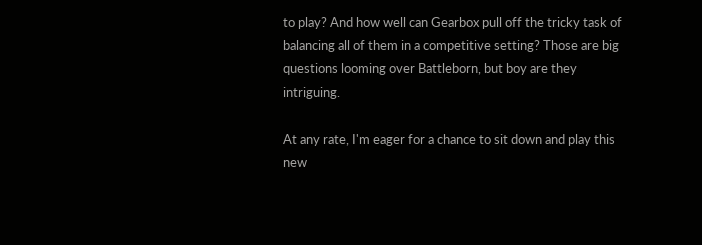to play? And how well can Gearbox pull off the tricky task of balancing all of them in a competitive setting? Those are big questions looming over Battleborn, but boy are they intriguing.

At any rate, I'm eager for a chance to sit down and play this new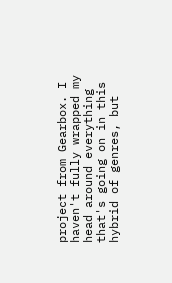project from Gearbox. I haven't fully wrapped my head around everything that's going on in this hybrid of genres, but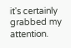it's certainly grabbed my attention.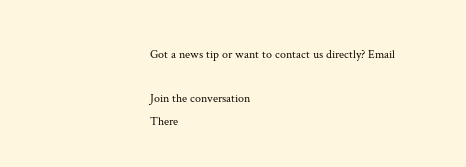Got a news tip or want to contact us directly? Email

Join the conversation
There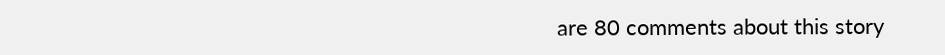are 80 comments about this story